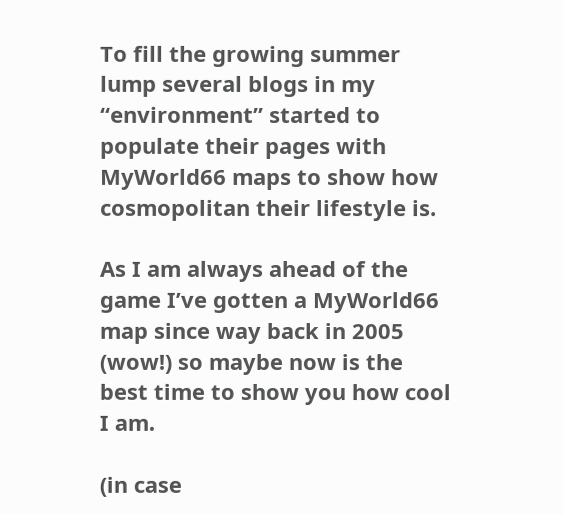To fill the growing summer lump several blogs in my “environment” started to populate their pages with MyWorld66 maps to show how cosmopolitan their lifestyle is.

As I am always ahead of the game I’ve gotten a MyWorld66 map since way back in 2005 (wow!) so maybe now is the best time to show you how cool I am.

(in case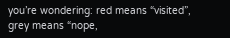you’re wondering: red means “visited”, grey means “nope,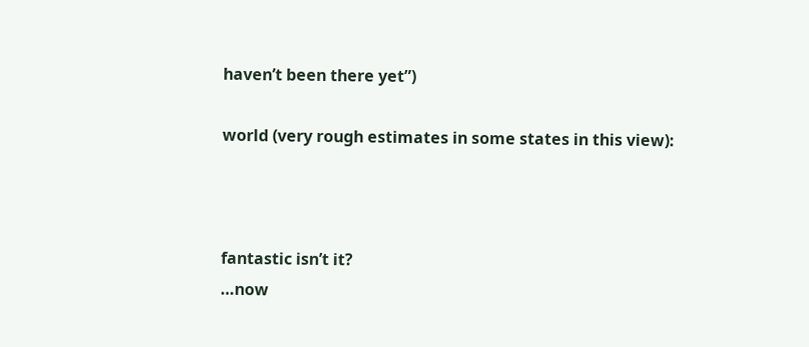haven’t been there yet”)

world (very rough estimates in some states in this view):



fantastic isn’t it?
…now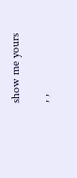show me yours

, ,